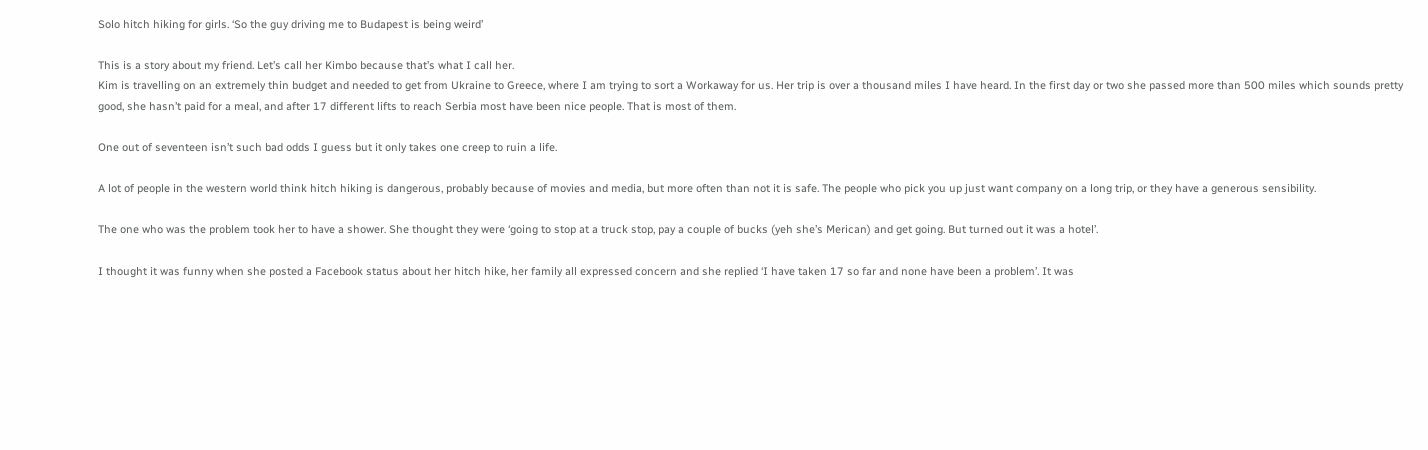Solo hitch hiking for girls. ‘So the guy driving me to Budapest is being weird’

This is a story about my friend. Let’s call her Kimbo because that’s what I call her.
Kim is travelling on an extremely thin budget and needed to get from Ukraine to Greece, where I am trying to sort a Workaway for us. Her trip is over a thousand miles I have heard. In the first day or two she passed more than 500 miles which sounds pretty good, she hasn’t paid for a meal, and after 17 different lifts to reach Serbia most have been nice people. That is most of them.

One out of seventeen isn’t such bad odds I guess but it only takes one creep to ruin a life.

A lot of people in the western world think hitch hiking is dangerous, probably because of movies and media, but more often than not it is safe. The people who pick you up just want company on a long trip, or they have a generous sensibility.

The one who was the problem took her to have a shower. She thought they were ‘going to stop at a truck stop, pay a couple of bucks (yeh she’s Merican) and get going. But turned out it was a hotel’.

I thought it was funny when she posted a Facebook status about her hitch hike, her family all expressed concern and she replied ‘I have taken 17 so far and none have been a problem’. It was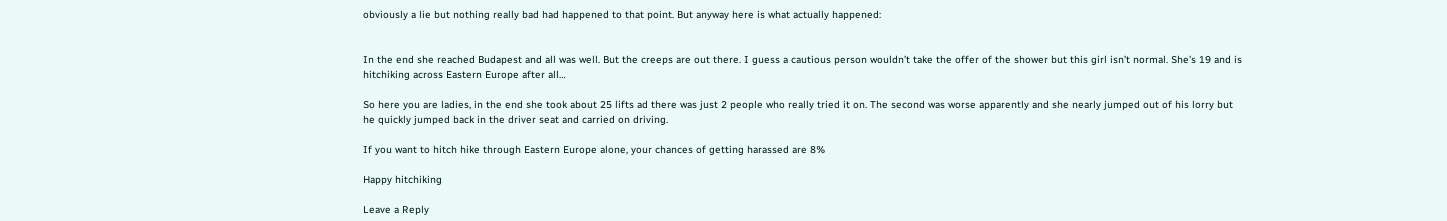obviously a lie but nothing really bad had happened to that point. But anyway here is what actually happened:


In the end she reached Budapest and all was well. But the creeps are out there. I guess a cautious person wouldn’t take the offer of the shower but this girl isn’t normal. She’s 19 and is hitchiking across Eastern Europe after all…

So here you are ladies, in the end she took about 25 lifts ad there was just 2 people who really tried it on. The second was worse apparently and she nearly jumped out of his lorry but he quickly jumped back in the driver seat and carried on driving.

If you want to hitch hike through Eastern Europe alone, your chances of getting harassed are 8%

Happy hitchiking

Leave a Reply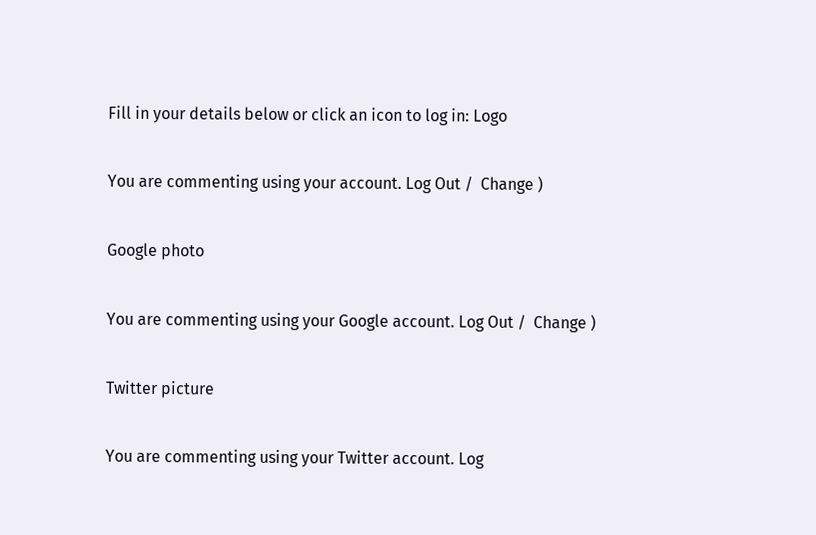Fill in your details below or click an icon to log in: Logo

You are commenting using your account. Log Out /  Change )

Google photo

You are commenting using your Google account. Log Out /  Change )

Twitter picture

You are commenting using your Twitter account. Log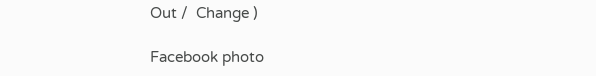Out /  Change )

Facebook photo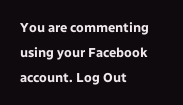You are commenting using your Facebook account. Log Out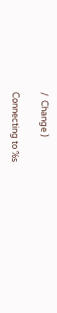/  Change )

Connecting to %s